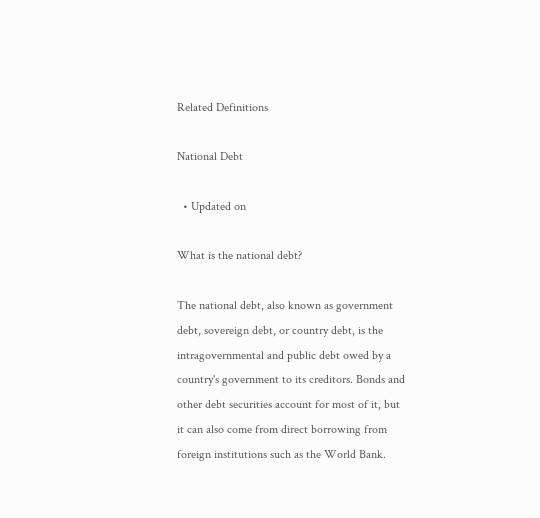Related Definitions

National Debt

  • Updated on

What is the national debt?

The national debt, also known as government debt, sovereign debt, or country debt, is the intragovernmental and public debt owed by a country's government to its creditors. Bonds and other debt securities account for most of it, but it can also come from direct borrowing from foreign institutions such as the World Bank.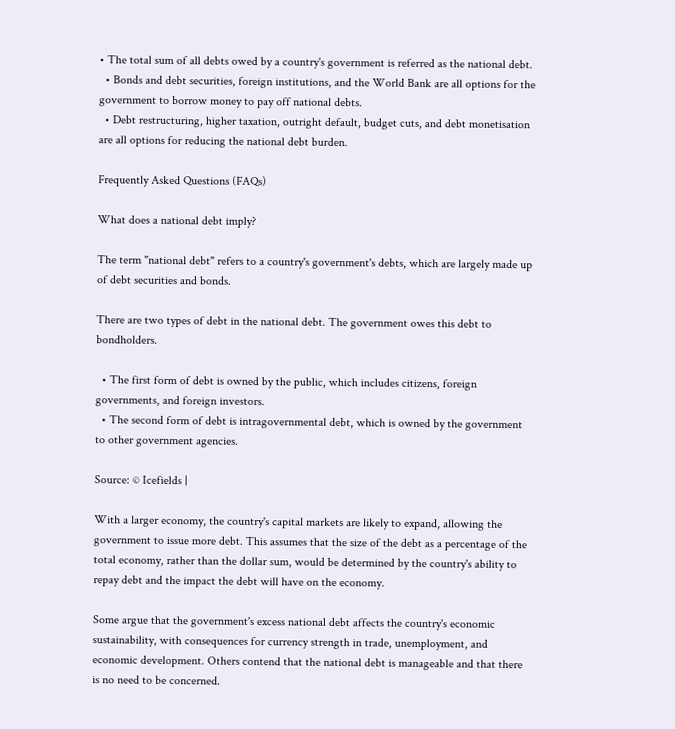• The total sum of all debts owed by a country's government is referred as the national debt.
  • Bonds and debt securities, foreign institutions, and the World Bank are all options for the government to borrow money to pay off national debts.
  • Debt restructuring, higher taxation, outright default, budget cuts, and debt monetisation are all options for reducing the national debt burden.

Frequently Asked Questions (FAQs)

What does a national debt imply?

The term "national debt" refers to a country's government's debts, which are largely made up of debt securities and bonds.

There are two types of debt in the national debt. The government owes this debt to bondholders.

  • The first form of debt is owned by the public, which includes citizens, foreign governments, and foreign investors.
  • The second form of debt is intragovernmental debt, which is owned by the government to other government agencies.

Source: © Icefields |

With a larger economy, the country's capital markets are likely to expand, allowing the government to issue more debt. This assumes that the size of the debt as a percentage of the total economy, rather than the dollar sum, would be determined by the country's ability to repay debt and the impact the debt will have on the economy.

Some argue that the government's excess national debt affects the country's economic sustainability, with consequences for currency strength in trade, unemployment, and economic development. Others contend that the national debt is manageable and that there is no need to be concerned.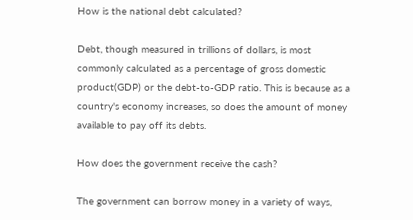How is the national debt calculated?

Debt, though measured in trillions of dollars, is most commonly calculated as a percentage of gross domestic product(GDP) or the debt-to-GDP ratio. This is because as a country's economy increases, so does the amount of money available to pay off its debts.

How does the government receive the cash?

The government can borrow money in a variety of ways,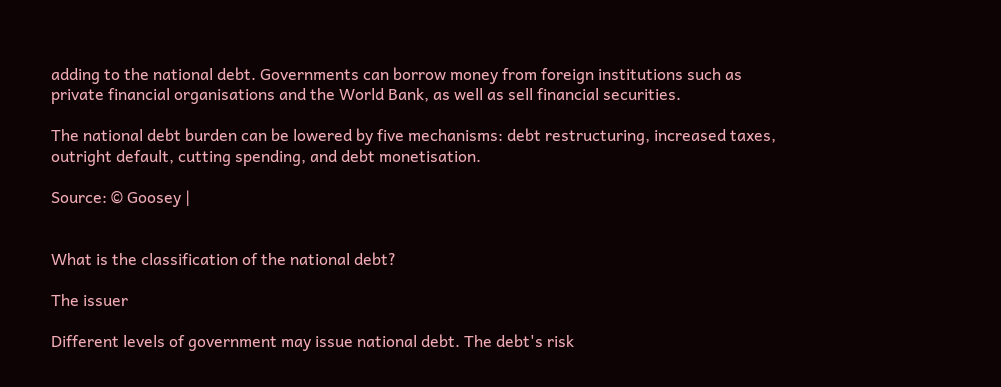adding to the national debt. Governments can borrow money from foreign institutions such as private financial organisations and the World Bank, as well as sell financial securities.

The national debt burden can be lowered by five mechanisms: debt restructuring, increased taxes, outright default, cutting spending, and debt monetisation.

Source: © Goosey |


What is the classification of the national debt?

The issuer

Different levels of government may issue national debt. The debt's risk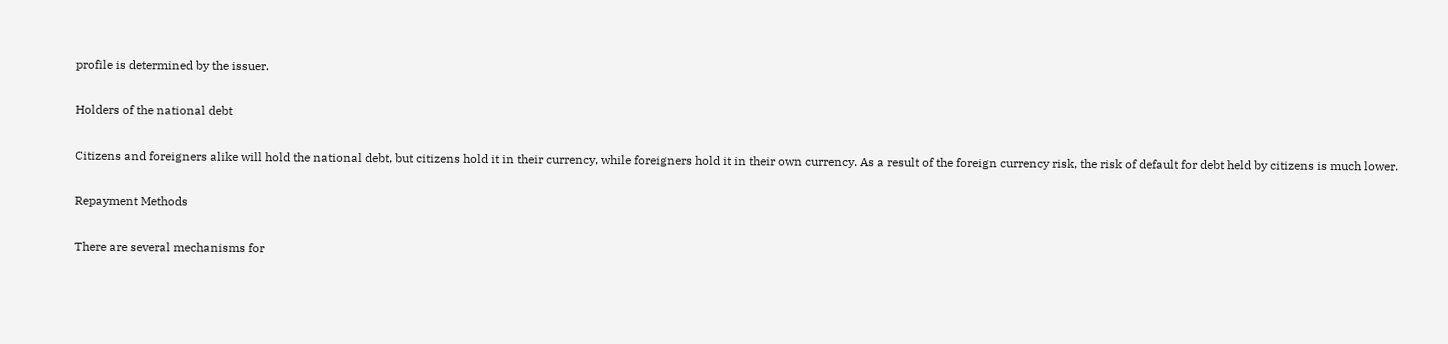profile is determined by the issuer.

Holders of the national debt

Citizens and foreigners alike will hold the national debt, but citizens hold it in their currency, while foreigners hold it in their own currency. As a result of the foreign currency risk, the risk of default for debt held by citizens is much lower.

Repayment Methods

There are several mechanisms for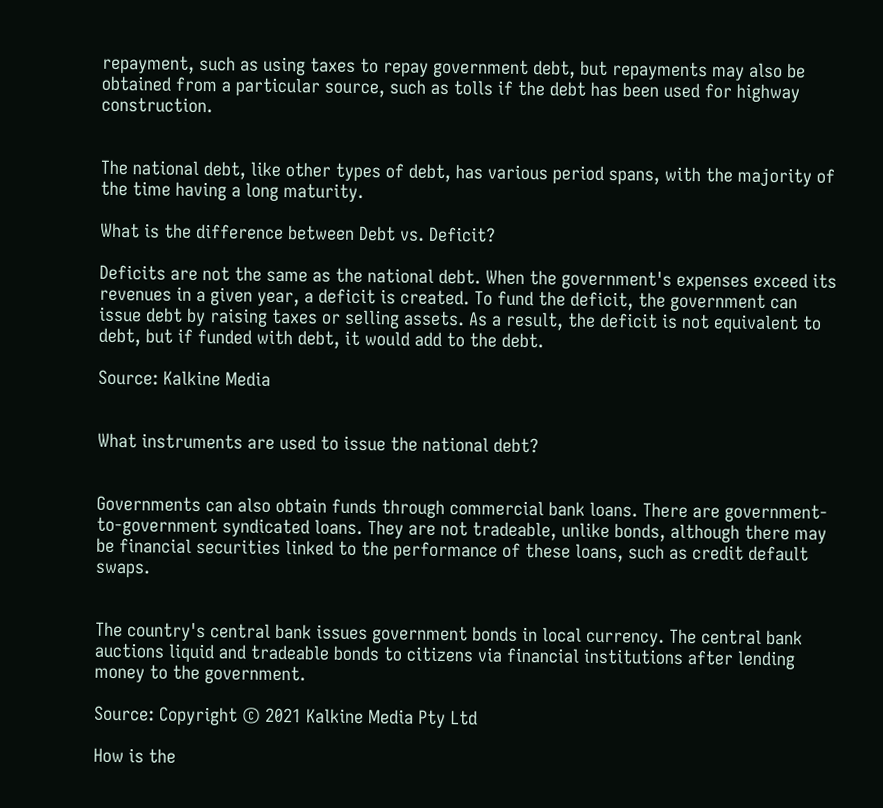repayment, such as using taxes to repay government debt, but repayments may also be obtained from a particular source, such as tolls if the debt has been used for highway construction.


The national debt, like other types of debt, has various period spans, with the majority of the time having a long maturity.

What is the difference between Debt vs. Deficit?

Deficits are not the same as the national debt. When the government's expenses exceed its  revenues in a given year, a deficit is created. To fund the deficit, the government can issue debt by raising taxes or selling assets. As a result, the deficit is not equivalent to debt, but if funded with debt, it would add to the debt.

Source: Kalkine Media


What instruments are used to issue the national debt?


Governments can also obtain funds through commercial bank loans. There are government-to-government syndicated loans. They are not tradeable, unlike bonds, although there may be financial securities linked to the performance of these loans, such as credit default swaps.


The country's central bank issues government bonds in local currency. The central bank auctions liquid and tradeable bonds to citizens via financial institutions after lending money to the government.

Source: Copyright © 2021 Kalkine Media Pty Ltd

How is the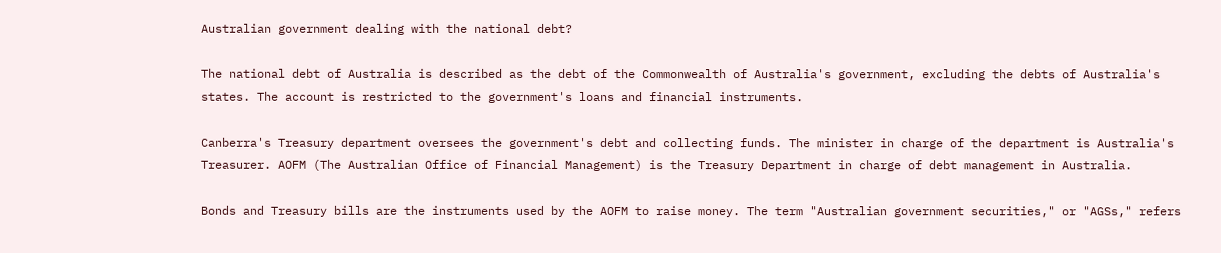Australian government dealing with the national debt?

The national debt of Australia is described as the debt of the Commonwealth of Australia's government, excluding the debts of Australia's states. The account is restricted to the government's loans and financial instruments.

Canberra's Treasury department oversees the government's debt and collecting funds. The minister in charge of the department is Australia's Treasurer. AOFM (The Australian Office of Financial Management) is the Treasury Department in charge of debt management in Australia.

Bonds and Treasury bills are the instruments used by the AOFM to raise money. The term "Australian government securities," or "AGSs," refers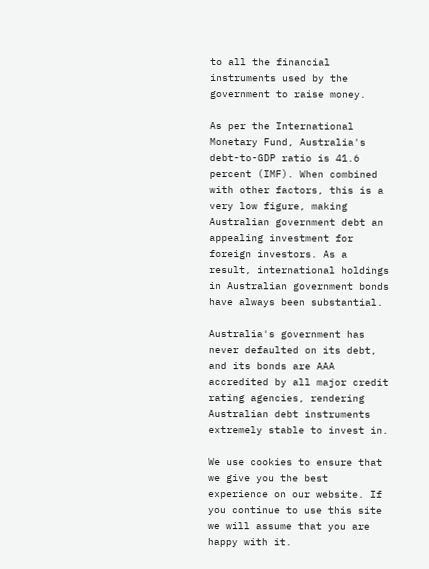to all the financial instruments used by the government to raise money.

As per the International Monetary Fund, Australia's debt-to-GDP ratio is 41.6 percent (IMF). When combined with other factors, this is a very low figure, making Australian government debt an appealing investment for foreign investors. As a result, international holdings in Australian government bonds have always been substantial.

Australia's government has never defaulted on its debt, and its bonds are AAA accredited by all major credit rating agencies, rendering Australian debt instruments extremely stable to invest in.

We use cookies to ensure that we give you the best experience on our website. If you continue to use this site we will assume that you are happy with it.